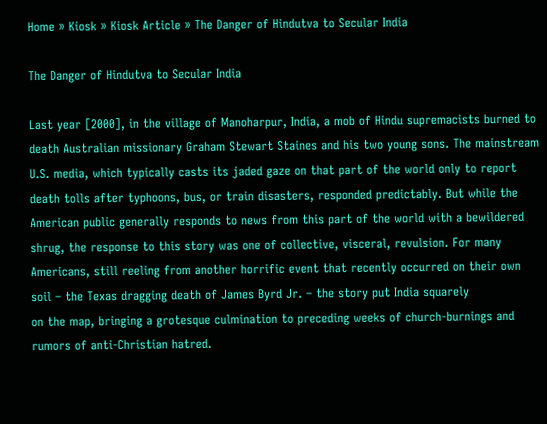Home » Kiosk » Kiosk Article » The Danger of Hindutva to Secular India

The Danger of Hindutva to Secular India

Last year [2000], in the village of Manoharpur, India, a mob of Hindu supremacists burned to
death Australian missionary Graham Stewart Staines and his two young sons. The mainstream
U.S. media, which typically casts its jaded gaze on that part of the world only to report
death tolls after typhoons, bus, or train disasters, responded predictably. But while the
American public generally responds to news from this part of the world with a bewildered
shrug, the response to this story was one of collective, visceral, revulsion. For many
Americans, still reeling from another horrific event that recently occurred on their own
soil – the Texas dragging death of James Byrd Jr. – the story put India squarely
on the map, bringing a grotesque culmination to preceding weeks of church-burnings and
rumors of anti-Christian hatred.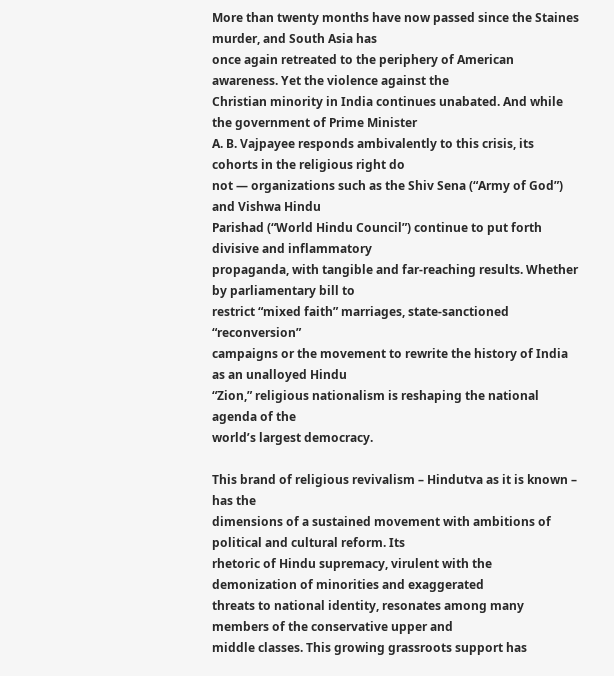More than twenty months have now passed since the Staines murder, and South Asia has
once again retreated to the periphery of American awareness. Yet the violence against the
Christian minority in India continues unabated. And while the government of Prime Minister
A. B. Vajpayee responds ambivalently to this crisis, its cohorts in the religious right do
not — organizations such as the Shiv Sena (“Army of God”) and Vishwa Hindu
Parishad (“World Hindu Council”) continue to put forth divisive and inflammatory
propaganda, with tangible and far-reaching results. Whether by parliamentary bill to
restrict “mixed faith” marriages, state-sanctioned “reconversion”
campaigns or the movement to rewrite the history of India as an unalloyed Hindu
“Zion,” religious nationalism is reshaping the national agenda of the
world’s largest democracy.

This brand of religious revivalism – Hindutva as it is known – has the
dimensions of a sustained movement with ambitions of political and cultural reform. Its
rhetoric of Hindu supremacy, virulent with the demonization of minorities and exaggerated
threats to national identity, resonates among many members of the conservative upper and
middle classes. This growing grassroots support has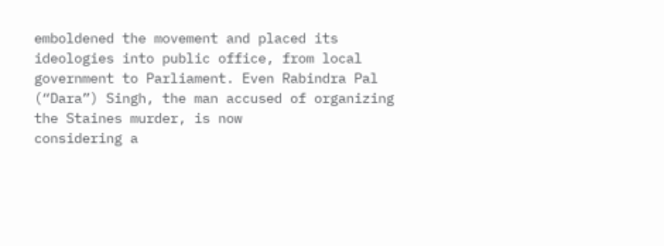emboldened the movement and placed its
ideologies into public office, from local government to Parliament. Even Rabindra Pal
(“Dara”) Singh, the man accused of organizing the Staines murder, is now
considering a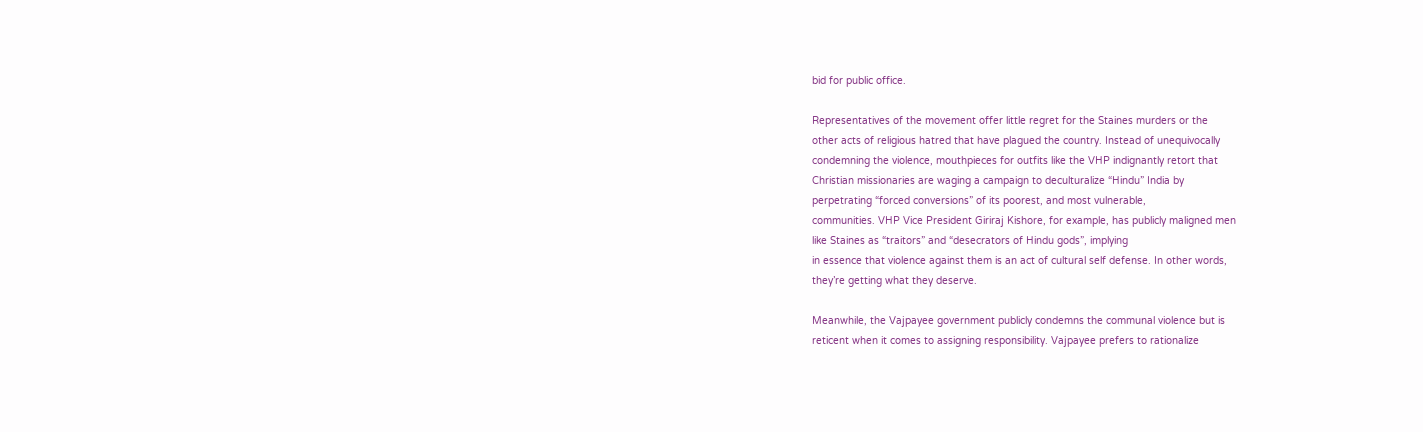bid for public office.

Representatives of the movement offer little regret for the Staines murders or the
other acts of religious hatred that have plagued the country. Instead of unequivocally
condemning the violence, mouthpieces for outfits like the VHP indignantly retort that
Christian missionaries are waging a campaign to deculturalize “Hindu” India by
perpetrating “forced conversions” of its poorest, and most vulnerable,
communities. VHP Vice President Giriraj Kishore, for example, has publicly maligned men
like Staines as “traitors” and “desecrators of Hindu gods”, implying
in essence that violence against them is an act of cultural self defense. In other words,
they’re getting what they deserve.

Meanwhile, the Vajpayee government publicly condemns the communal violence but is
reticent when it comes to assigning responsibility. Vajpayee prefers to rationalize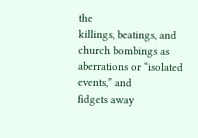the
killings, beatings, and church bombings as aberrations or “isolated events,” and
fidgets away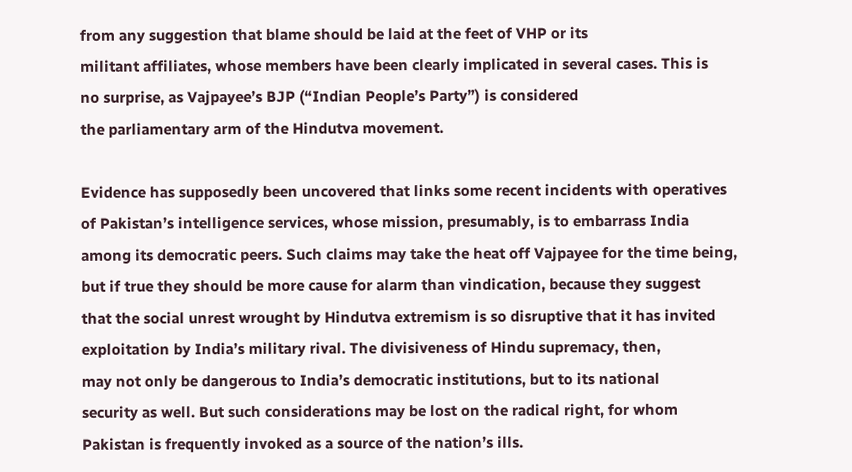from any suggestion that blame should be laid at the feet of VHP or its
militant affiliates, whose members have been clearly implicated in several cases. This is
no surprise, as Vajpayee’s BJP (“Indian People’s Party”) is considered
the parliamentary arm of the Hindutva movement.

Evidence has supposedly been uncovered that links some recent incidents with operatives
of Pakistan’s intelligence services, whose mission, presumably, is to embarrass India
among its democratic peers. Such claims may take the heat off Vajpayee for the time being,
but if true they should be more cause for alarm than vindication, because they suggest
that the social unrest wrought by Hindutva extremism is so disruptive that it has invited
exploitation by India’s military rival. The divisiveness of Hindu supremacy, then,
may not only be dangerous to India’s democratic institutions, but to its national
security as well. But such considerations may be lost on the radical right, for whom
Pakistan is frequently invoked as a source of the nation’s ills.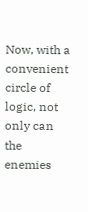Now, with a
convenient circle of logic, not only can the enemies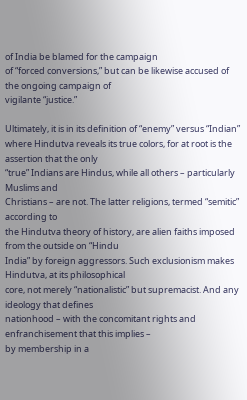of India be blamed for the campaign
of “forced conversions,” but can be likewise accused of the ongoing campaign of
vigilante “justice.”

Ultimately, it is in its definition of “enemy” versus “Indian”
where Hindutva reveals its true colors, for at root is the assertion that the only
“true” Indians are Hindus, while all others – particularly Muslims and
Christians – are not. The latter religions, termed “semitic” according to
the Hindutva theory of history, are alien faiths imposed from the outside on “Hindu
India” by foreign aggressors. Such exclusionism makes Hindutva, at its philosophical
core, not merely “nationalistic” but supremacist. And any ideology that defines
nationhood – with the concomitant rights and enfranchisement that this implies –
by membership in a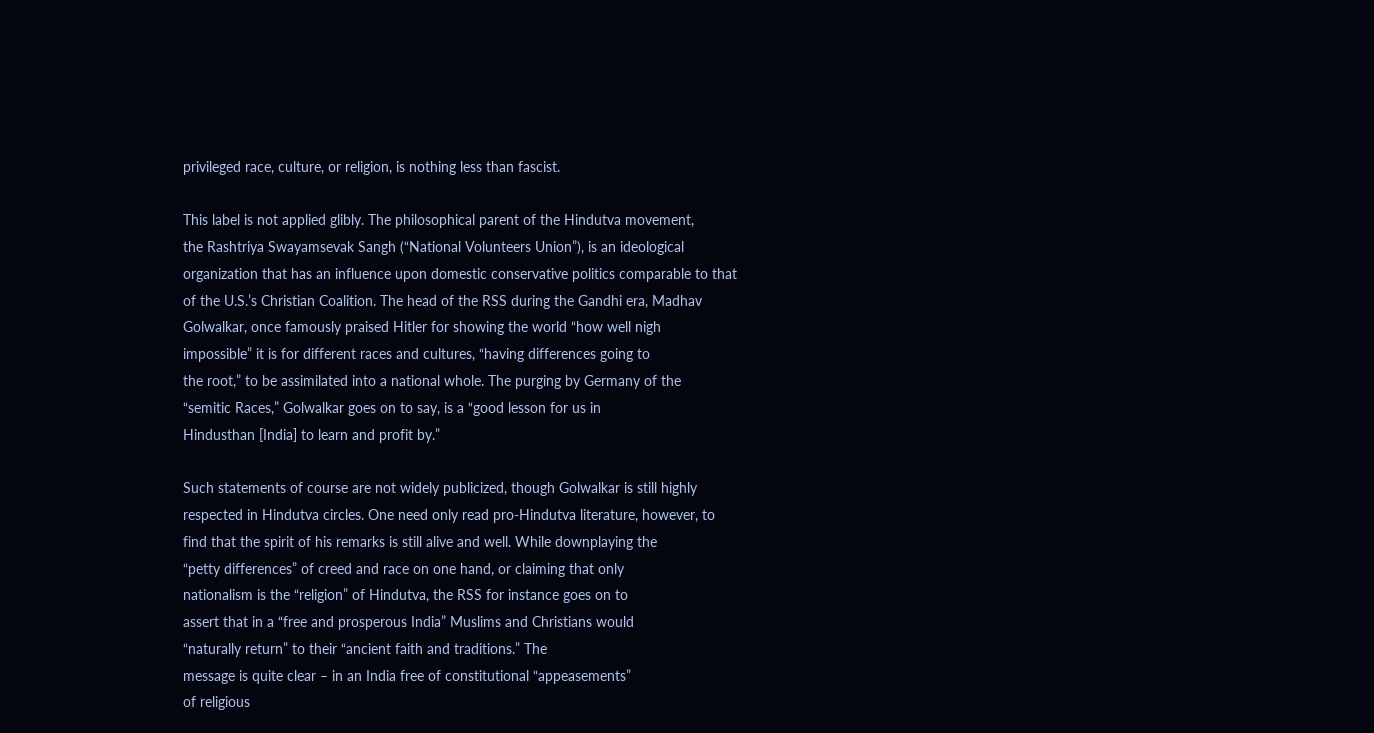privileged race, culture, or religion, is nothing less than fascist.

This label is not applied glibly. The philosophical parent of the Hindutva movement,
the Rashtriya Swayamsevak Sangh (“National Volunteers Union”), is an ideological
organization that has an influence upon domestic conservative politics comparable to that
of the U.S.’s Christian Coalition. The head of the RSS during the Gandhi era, Madhav
Golwalkar, once famously praised Hitler for showing the world “how well nigh
impossible” it is for different races and cultures, “having differences going to
the root,” to be assimilated into a national whole. The purging by Germany of the
“semitic Races,” Golwalkar goes on to say, is a “good lesson for us in
Hindusthan [India] to learn and profit by.”

Such statements of course are not widely publicized, though Golwalkar is still highly
respected in Hindutva circles. One need only read pro-Hindutva literature, however, to
find that the spirit of his remarks is still alive and well. While downplaying the
“petty differences” of creed and race on one hand, or claiming that only
nationalism is the “religion” of Hindutva, the RSS for instance goes on to
assert that in a “free and prosperous India” Muslims and Christians would
“naturally return” to their “ancient faith and traditions.” The
message is quite clear – in an India free of constitutional “appeasements”
of religious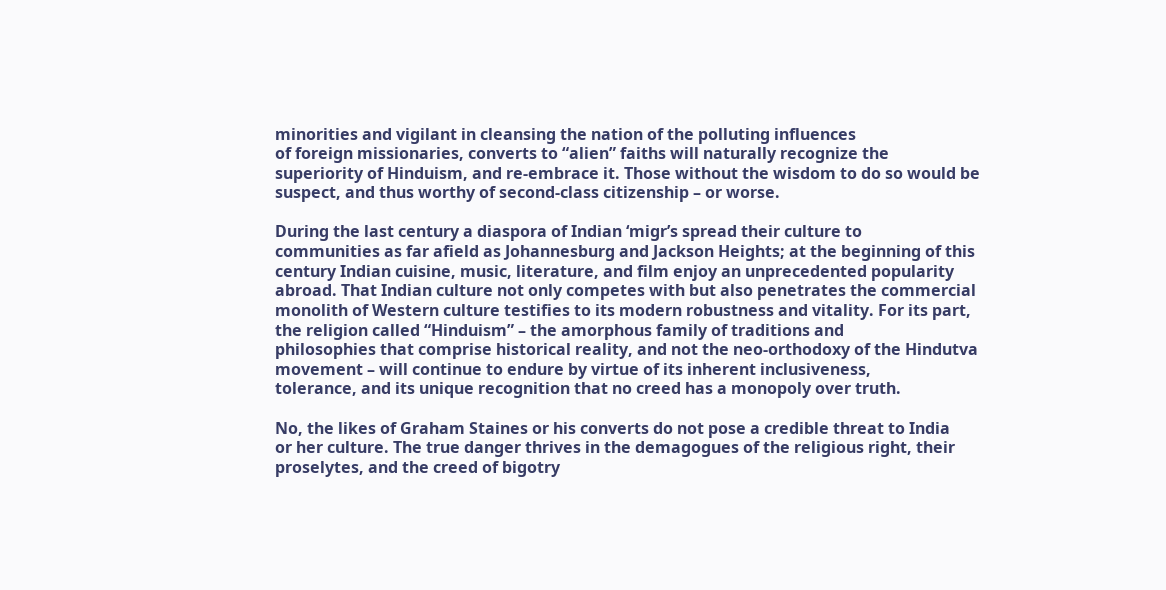minorities and vigilant in cleansing the nation of the polluting influences
of foreign missionaries, converts to “alien” faiths will naturally recognize the
superiority of Hinduism, and re-embrace it. Those without the wisdom to do so would be
suspect, and thus worthy of second-class citizenship – or worse.

During the last century a diaspora of Indian ‘migr’s spread their culture to
communities as far afield as Johannesburg and Jackson Heights; at the beginning of this
century Indian cuisine, music, literature, and film enjoy an unprecedented popularity
abroad. That Indian culture not only competes with but also penetrates the commercial
monolith of Western culture testifies to its modern robustness and vitality. For its part,
the religion called “Hinduism” – the amorphous family of traditions and
philosophies that comprise historical reality, and not the neo-orthodoxy of the Hindutva
movement – will continue to endure by virtue of its inherent inclusiveness,
tolerance, and its unique recognition that no creed has a monopoly over truth.

No, the likes of Graham Staines or his converts do not pose a credible threat to India
or her culture. The true danger thrives in the demagogues of the religious right, their
proselytes, and the creed of bigotry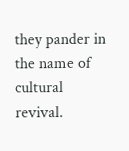they pander in the name of cultural revival.